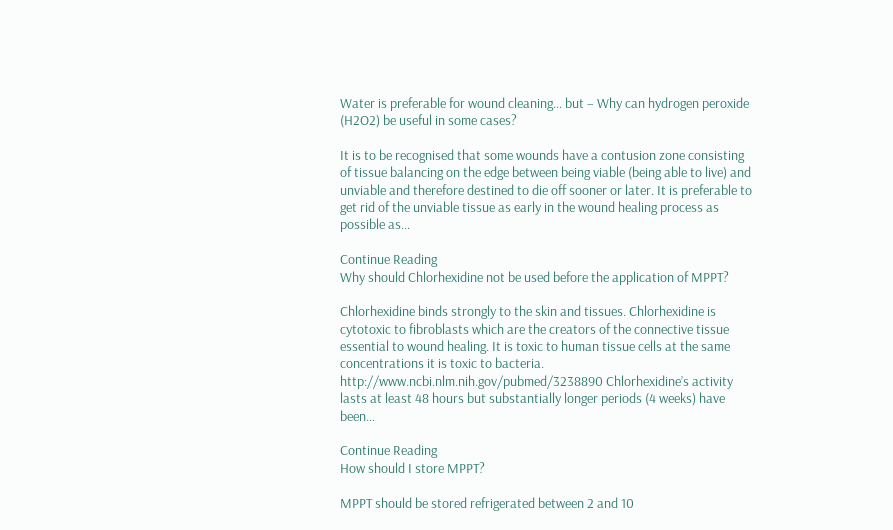Water is preferable for wound cleaning… but – Why can hydrogen peroxide (H2O2) be useful in some cases?

It is to be recognised that some wounds have a contusion zone consisting of tissue balancing on the edge between being viable (being able to live) and unviable and therefore destined to die off sooner or later. It is preferable to get rid of the unviable tissue as early in the wound healing process as possible as…

Continue Reading
Why should Chlorhexidine not be used before the application of MPPT?

Chlorhexidine binds strongly to the skin and tissues. Chlorhexidine is cytotoxic to fibroblasts which are the creators of the connective tissue essential to wound healing. It is toxic to human tissue cells at the same concentrations it is toxic to bacteria. http://www.ncbi.nlm.nih.gov/pubmed/3238890 Chlorhexidine’s activity lasts at least 48 hours but substantially longer periods (4 weeks) have been…

Continue Reading
How should I store MPPT?

MPPT should be stored refrigerated between 2 and 10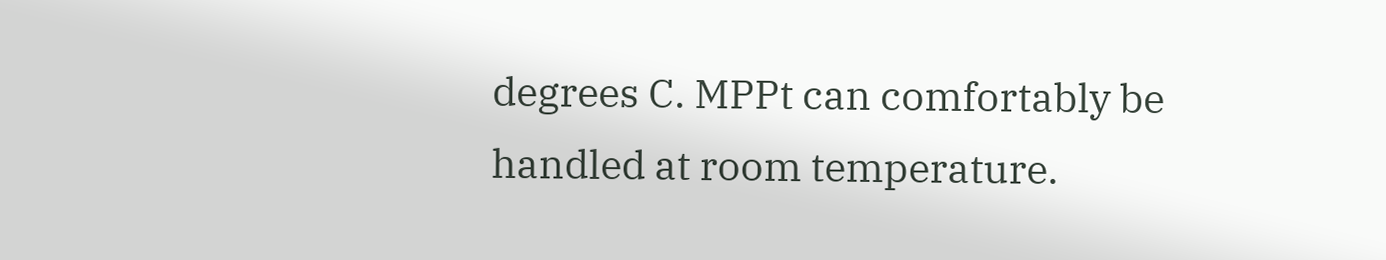degrees C. MPPt can comfortably be handled at room temperature.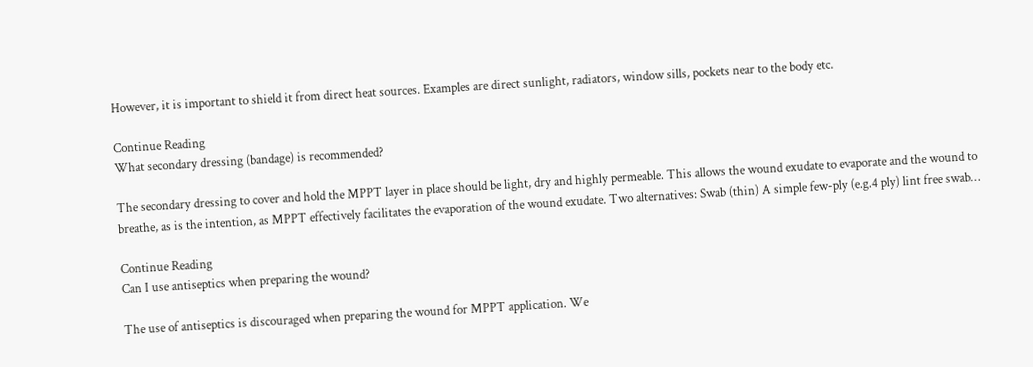However, it is important to shield it from direct heat sources. Examples are direct sunlight, radiators, window sills, pockets near to the body etc.

Continue Reading
What secondary dressing (bandage) is recommended?

The secondary dressing to cover and hold the MPPT layer in place should be light, dry and highly permeable. This allows the wound exudate to evaporate and the wound to breathe, as is the intention, as MPPT effectively facilitates the evaporation of the wound exudate. Two alternatives: Swab (thin) A simple few-ply (e.g.4 ply) lint free swab…

Continue Reading
Can I use antiseptics when preparing the wound?

The use of antiseptics is discouraged when preparing the wound for MPPT application. We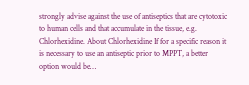strongly advise against the use of antiseptics that are cytotoxic to human cells and that accumulate in the tissue, e.g. Chlorhexidine. About Chlorhexidine If for a specific reason it is necessary to use an antiseptic prior to MPPT, a better option would be…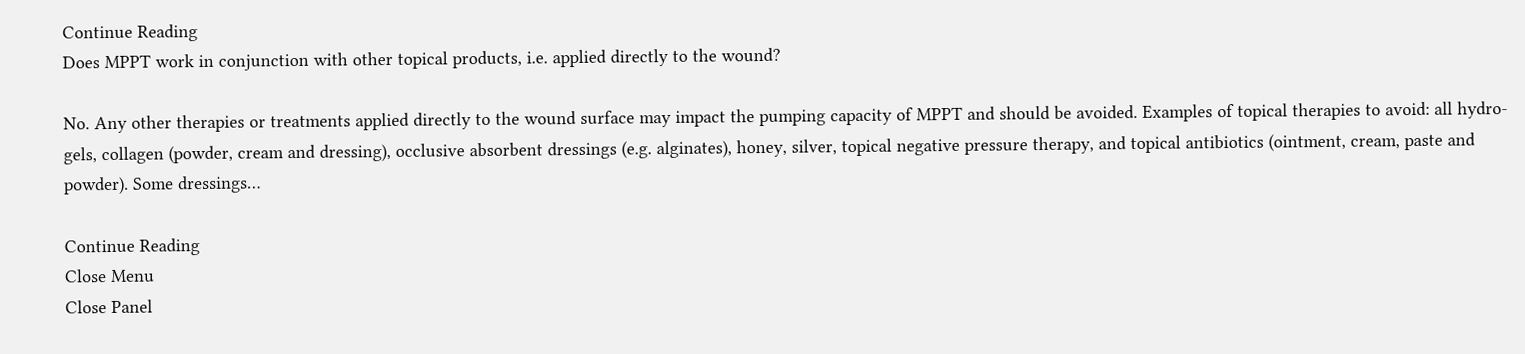Continue Reading
Does MPPT work in conjunction with other topical products, i.e. applied directly to the wound?

No. Any other therapies or treatments applied directly to the wound surface may impact the pumping capacity of MPPT and should be avoided. Examples of topical therapies to avoid: all hydro-gels, collagen (powder, cream and dressing), occlusive absorbent dressings (e.g. alginates), honey, silver, topical negative pressure therapy, and topical antibiotics (ointment, cream, paste and powder). Some dressings…

Continue Reading
Close Menu
Close Panel